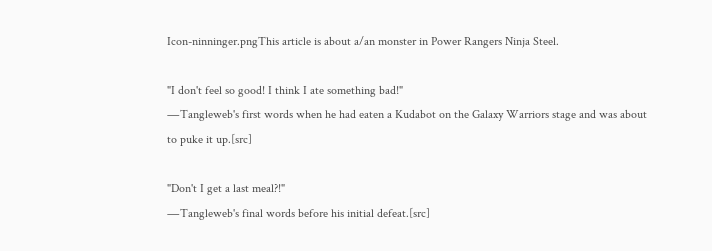Icon-ninninger.pngThis article is about a/an monster in Power Rangers Ninja Steel.

"I don't feel so good! I think I ate something bad!"
―Tangleweb's first words when he had eaten a Kudabot on the Galaxy Warriors stage and was about to puke it up.[src]

"Don't I get a last meal?!"
―Tangleweb's final words before his initial defeat.[src]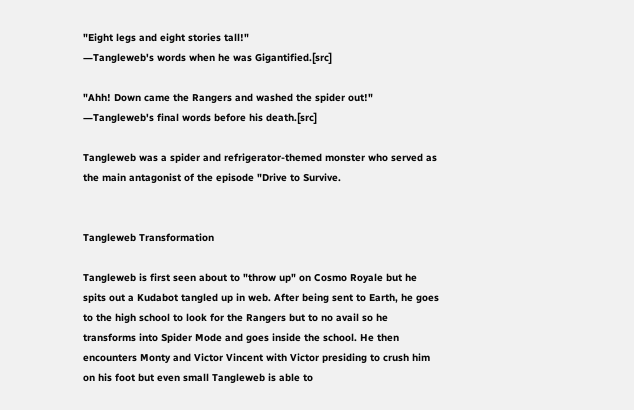"Eight legs and eight stories tall!"
―Tangleweb's words when he was Gigantified.[src]

"Ahh! Down came the Rangers and washed the spider out!"
―Tangleweb's final words before his death.[src]

Tangleweb was a spider and refrigerator-themed monster who served as the main antagonist of the episode "Drive to Survive.


Tangleweb Transformation

Tangleweb is first seen about to "throw up" on Cosmo Royale but he spits out a Kudabot tangled up in web. After being sent to Earth, he goes to the high school to look for the Rangers but to no avail so he transforms into Spider Mode and goes inside the school. He then encounters Monty and Victor Vincent with Victor presiding to crush him on his foot but even small Tangleweb is able to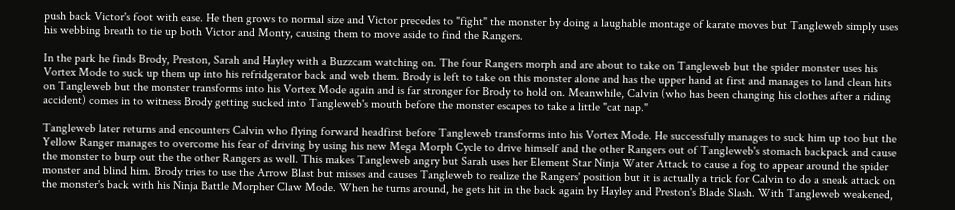push back Victor's foot with ease. He then grows to normal size and Victor precedes to "fight" the monster by doing a laughable montage of karate moves but Tangleweb simply uses his webbing breath to tie up both Victor and Monty, causing them to move aside to find the Rangers.

In the park he finds Brody, Preston, Sarah and Hayley with a Buzzcam watching on. The four Rangers morph and are about to take on Tangleweb but the spider monster uses his Vortex Mode to suck up them up into his refridgerator back and web them. Brody is left to take on this monster alone and has the upper hand at first and manages to land clean hits on Tangleweb but the monster transforms into his Vortex Mode again and is far stronger for Brody to hold on. Meanwhile, Calvin (who has been changing his clothes after a riding accident) comes in to witness Brody getting sucked into Tangleweb's mouth before the monster escapes to take a little "cat nap."

Tangleweb later returns and encounters Calvin who flying forward headfirst before Tangleweb transforms into his Vortex Mode. He successfully manages to suck him up too but the Yellow Ranger manages to overcome his fear of driving by using his new Mega Morph Cycle to drive himself and the other Rangers out of Tangleweb's stomach backpack and cause the monster to burp out the the other Rangers as well. This makes Tangleweb angry but Sarah uses her Element Star Ninja Water Attack to cause a fog to appear around the spider monster and blind him. Brody tries to use the Arrow Blast but misses and causes Tangleweb to realize the Rangers' position but it is actually a trick for Calvin to do a sneak attack on the monster's back with his Ninja Battle Morpher Claw Mode. When he turns around, he gets hit in the back again by Hayley and Preston's Blade Slash. With Tangleweb weakened,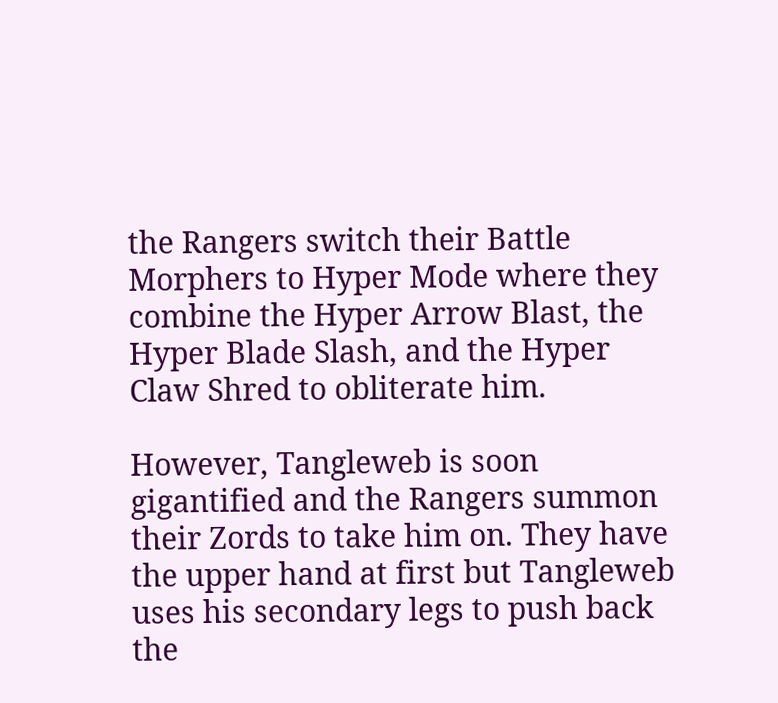the Rangers switch their Battle Morphers to Hyper Mode where they combine the Hyper Arrow Blast, the Hyper Blade Slash, and the Hyper Claw Shred to obliterate him.

However, Tangleweb is soon gigantified and the Rangers summon their Zords to take him on. They have the upper hand at first but Tangleweb uses his secondary legs to push back the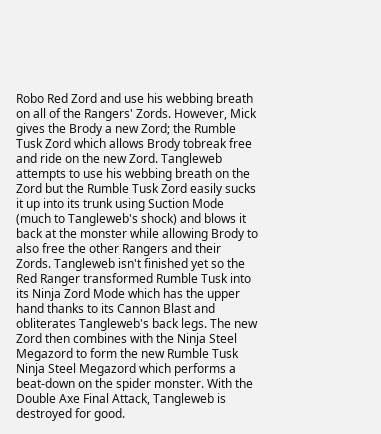Robo Red Zord and use his webbing breath on all of the Rangers' Zords. However, Mick gives the Brody a new Zord; the Rumble Tusk Zord which allows Brody tobreak free and ride on the new Zord. Tangleweb attempts to use his webbing breath on the Zord but the Rumble Tusk Zord easily sucks it up into its trunk using Suction Mode (much to Tangleweb's shock) and blows it back at the monster while allowing Brody to also free the other Rangers and their Zords. Tangleweb isn't finished yet so the Red Ranger transformed Rumble Tusk into its Ninja Zord Mode which has the upper hand thanks to its Cannon Blast and obliterates Tangleweb's back legs. The new Zord then combines with the Ninja Steel Megazord to form the new Rumble Tusk Ninja Steel Megazord which performs a beat-down on the spider monster. With the Double Axe Final Attack, Tangleweb is destroyed for good.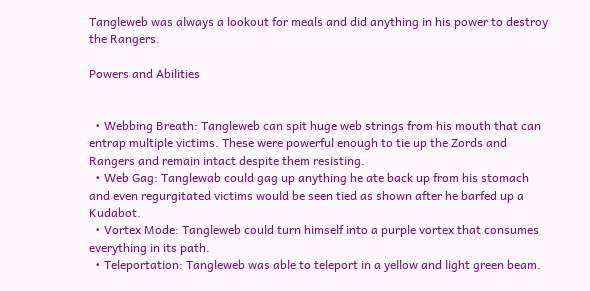Tangleweb was always a lookout for meals and did anything in his power to destroy the Rangers.

Powers and Abilities


  • Webbing Breath: Tangleweb can spit huge web strings from his mouth that can entrap multiple victims. These were powerful enough to tie up the Zords and Rangers and remain intact despite them resisting.
  • Web Gag: Tanglewab could gag up anything he ate back up from his stomach and even regurgitated victims would be seen tied as shown after he barfed up a Kudabot.
  • Vortex Mode: Tangleweb could turn himself into a purple vortex that consumes everything in its path.
  • Teleportation: Tangleweb was able to teleport in a yellow and light green beam.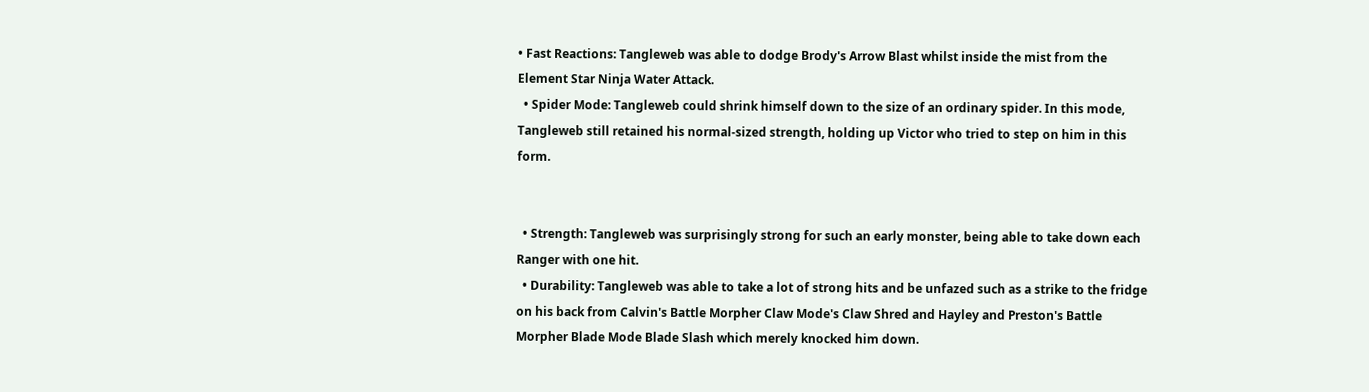• Fast Reactions: Tangleweb was able to dodge Brody's Arrow Blast whilst inside the mist from the Element Star Ninja Water Attack.
  • Spider Mode: Tangleweb could shrink himself down to the size of an ordinary spider. In this mode, Tangleweb still retained his normal-sized strength, holding up Victor who tried to step on him in this form.


  • Strength: Tangleweb was surprisingly strong for such an early monster, being able to take down each Ranger with one hit.
  • Durability: Tangleweb was able to take a lot of strong hits and be unfazed such as a strike to the fridge on his back from Calvin's Battle Morpher Claw Mode's Claw Shred and Hayley and Preston's Battle Morpher Blade Mode Blade Slash which merely knocked him down.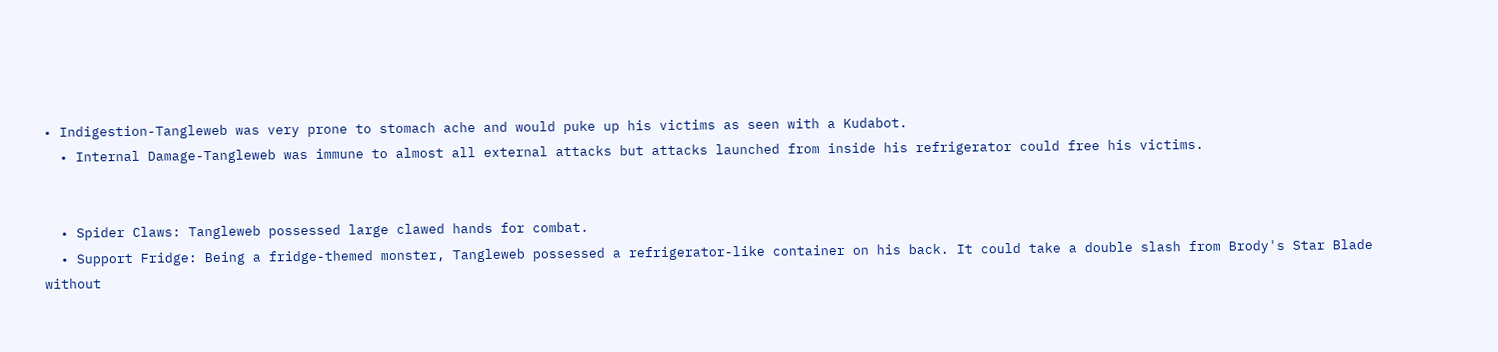• Indigestion-Tangleweb was very prone to stomach ache and would puke up his victims as seen with a Kudabot.
  • Internal Damage-Tangleweb was immune to almost all external attacks but attacks launched from inside his refrigerator could free his victims.


  • Spider Claws: Tangleweb possessed large clawed hands for combat.
  • Support Fridge: Being a fridge-themed monster, Tangleweb possessed a refrigerator-like container on his back. It could take a double slash from Brody's Star Blade without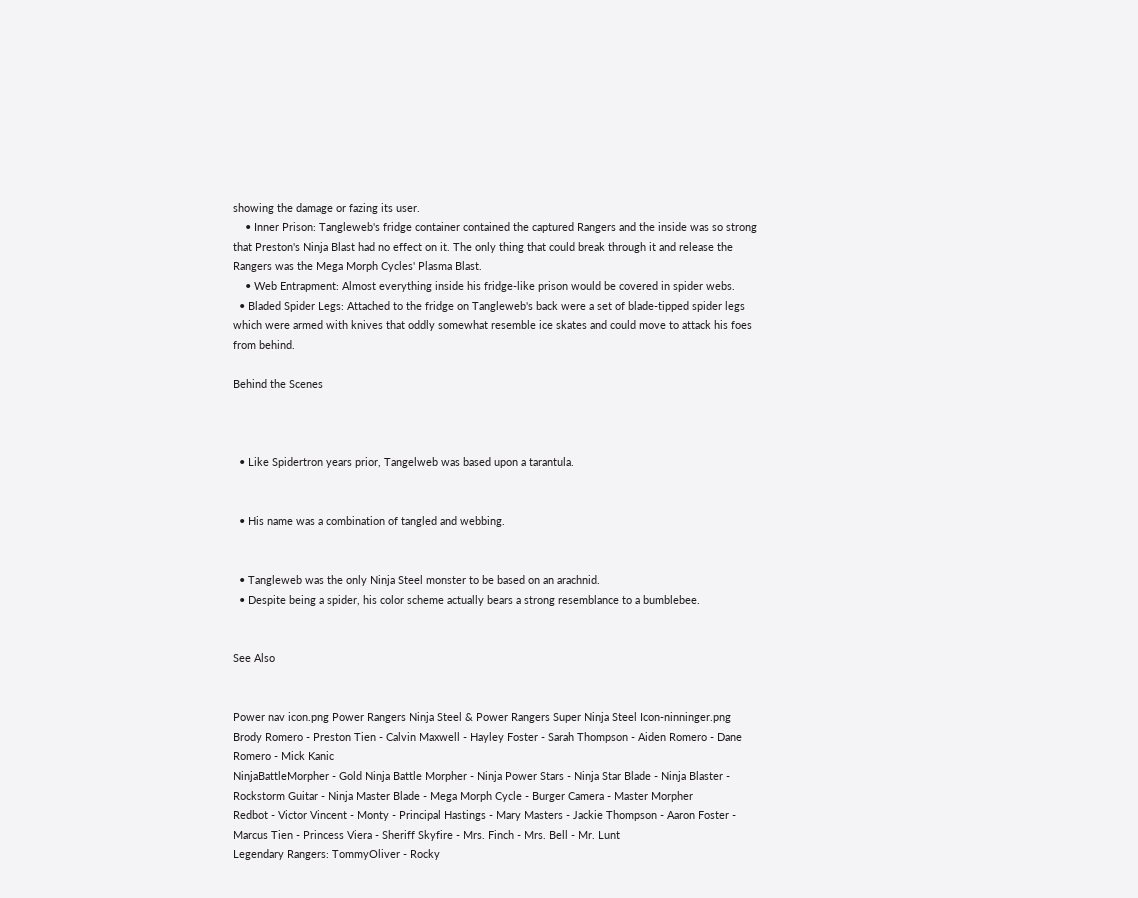showing the damage or fazing its user.
    • Inner Prison: Tangleweb's fridge container contained the captured Rangers and the inside was so strong that Preston's Ninja Blast had no effect on it. The only thing that could break through it and release the Rangers was the Mega Morph Cycles' Plasma Blast.
    • Web Entrapment: Almost everything inside his fridge-like prison would be covered in spider webs.
  • Bladed Spider Legs: Attached to the fridge on Tangleweb's back were a set of blade-tipped spider legs which were armed with knives that oddly somewhat resemble ice skates and could move to attack his foes from behind.

Behind the Scenes



  • Like Spidertron years prior, Tangelweb was based upon a tarantula.


  • His name was a combination of tangled and webbing.


  • Tangleweb was the only Ninja Steel monster to be based on an arachnid.
  • Despite being a spider, his color scheme actually bears a strong resemblance to a bumblebee.


See Also


Power nav icon.png Power Rangers Ninja Steel & Power Rangers Super Ninja Steel Icon-ninninger.png
Brody Romero - Preston Tien - Calvin Maxwell - Hayley Foster - Sarah Thompson - Aiden Romero - Dane Romero - Mick Kanic
NinjaBattleMorpher - Gold Ninja Battle Morpher - Ninja Power Stars - Ninja Star Blade - Ninja Blaster - Rockstorm Guitar - Ninja Master Blade - Mega Morph Cycle - Burger Camera - Master Morpher
Redbot - Victor Vincent - Monty - Principal Hastings - Mary Masters - Jackie Thompson - Aaron Foster - Marcus Tien - Princess Viera - Sheriff Skyfire - Mrs. Finch - Mrs. Bell - Mr. Lunt
Legendary Rangers: TommyOliver - Rocky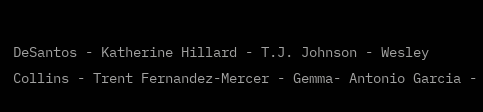DeSantos - Katherine Hillard - T.J. Johnson - Wesley Collins - Trent Fernandez-Mercer - Gemma- Antonio Garcia -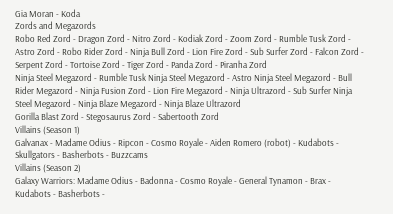Gia Moran - Koda
Zords and Megazords
Robo Red Zord - Dragon Zord - Nitro Zord - Kodiak Zord - Zoom Zord - Rumble Tusk Zord - Astro Zord - Robo Rider Zord - Ninja Bull Zord - Lion Fire Zord - Sub Surfer Zord - Falcon Zord - Serpent Zord - Tortoise Zord - Tiger Zord - Panda Zord - Piranha Zord
Ninja Steel Megazord - Rumble Tusk Ninja Steel Megazord - Astro Ninja Steel Megazord - Bull Rider Megazord - Ninja Fusion Zord - Lion Fire Megazord - Ninja Ultrazord - Sub Surfer Ninja Steel Megazord - Ninja Blaze Megazord - Ninja Blaze Ultrazord
Gorilla Blast Zord - Stegosaurus Zord - Sabertooth Zord
Villains (Season 1)
Galvanax - Madame Odius - Ripcon - Cosmo Royale - Aiden Romero (robot) - Kudabots - Skullgators - Basherbots - Buzzcams
Villains (Season 2)
Galaxy Warriors: Madame Odius - Badonna - Cosmo Royale - General Tynamon - Brax - Kudabots - Basherbots -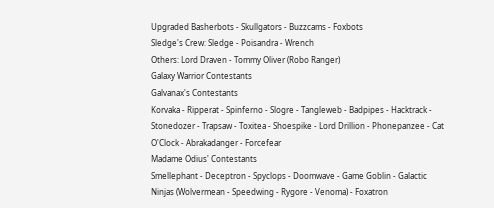Upgraded Basherbots - Skullgators - Buzzcams - Foxbots
Sledge's Crew: Sledge - Poisandra - Wrench
Others: Lord Draven - Tommy Oliver (Robo Ranger)
Galaxy Warrior Contestants
Galvanax's Contestants
Korvaka - Ripperat - Spinferno - Slogre - Tangleweb - Badpipes - Hacktrack - Stonedozer - Trapsaw - Toxitea - Shoespike - Lord Drillion - Phonepanzee - Cat O'Clock - Abrakadanger - Forcefear
Madame Odius' Contestants
Smellephant - Deceptron - Spyclops - Doomwave - Game Goblin - Galactic Ninjas (Wolvermean - Speedwing - Rygore - Venoma) - Foxatron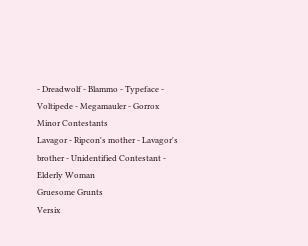- Dreadwolf - Blammo - Typeface - Voltipede - Megamauler - Gorrox
Minor Contestants
Lavagor - Ripcon's mother - Lavagor's brother - Unidentified Contestant - Elderly Woman
Gruesome Grunts
Versix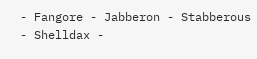- Fangore - Jabberon - Stabberous - Shelldax -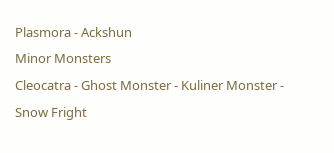Plasmora - Ackshun
Minor Monsters
Cleocatra - Ghost Monster - Kuliner Monster - Snow Fright